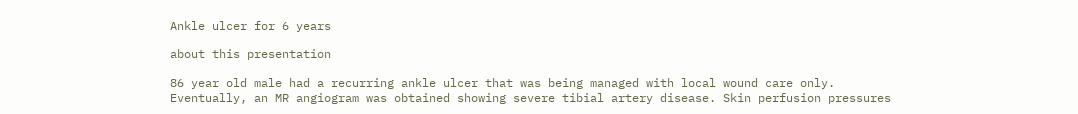Ankle ulcer for 6 years

about this presentation

86 year old male had a recurring ankle ulcer that was being managed with local wound care only. Eventually, an MR angiogram was obtained showing severe tibial artery disease. Skin perfusion pressures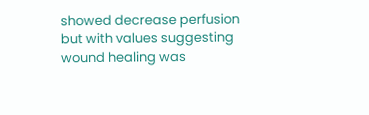showed decrease perfusion but with values suggesting wound healing was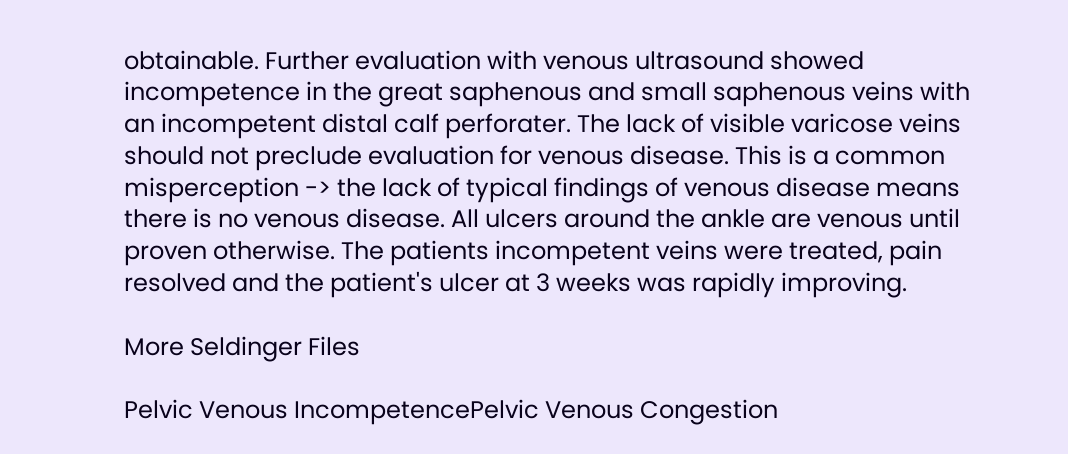obtainable. Further evaluation with venous ultrasound showed incompetence in the great saphenous and small saphenous veins with an incompetent distal calf perforater. The lack of visible varicose veins should not preclude evaluation for venous disease. This is a common misperception -> the lack of typical findings of venous disease means there is no venous disease. All ulcers around the ankle are venous until proven otherwise. The patients incompetent veins were treated, pain resolved and the patient's ulcer at 3 weeks was rapidly improving.

More Seldinger Files

Pelvic Venous IncompetencePelvic Venous Congestion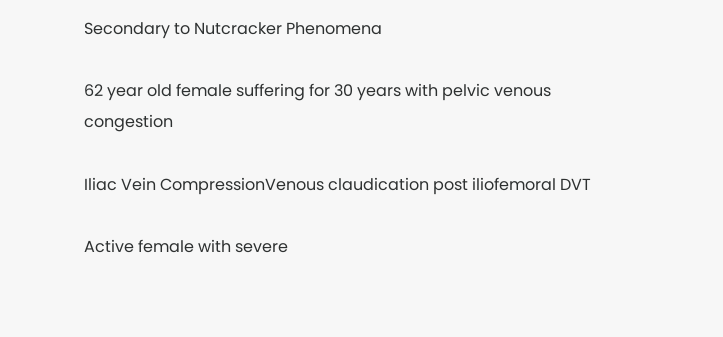Secondary to Nutcracker Phenomena

62 year old female suffering for 30 years with pelvic venous congestion

Iliac Vein CompressionVenous claudication post iliofemoral DVT

Active female with severe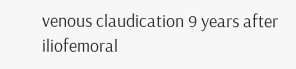venous claudication 9 years after iliofemoral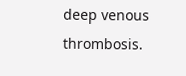deep venous thrombosis.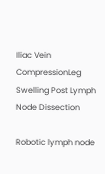Iliac Vein CompressionLeg Swelling Post Lymph Node Dissection

Robotic lymph node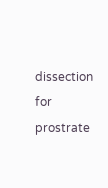dissection for prostrate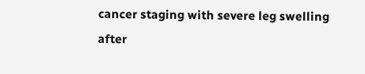cancer staging with severe leg swelling after